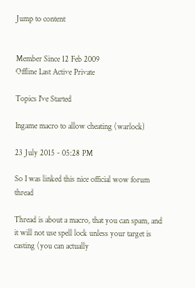Jump to content


Member Since 12 Feb 2009
Offline Last Active Private

Topics I've Started

Ingame macro to allow cheating (warlock)

23 July 2015 - 05:28 PM

So I was linked this nice official wow forum thread

Thread is about a macro, that you can spam, and it will not use spell lock unless your target is casting (you can actually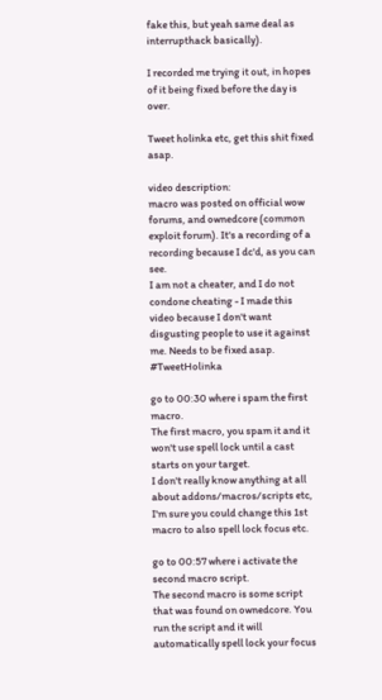fake this, but yeah same deal as interrupthack basically).

I recorded me trying it out, in hopes of it being fixed before the day is over.

Tweet holinka etc, get this shit fixed asap.

video description:
macro was posted on official wow forums, and ownedcore (common exploit forum). It's a recording of a recording because I dc'd, as you can see.
I am not a cheater, and I do not condone cheating - I made this video because I don't want disgusting people to use it against me. Needs to be fixed asap. #TweetHolinka

go to 00:30 where i spam the first macro.
The first macro, you spam it and it won't use spell lock until a cast starts on your target.
I don't really know anything at all about addons/macros/scripts etc, I'm sure you could change this 1st macro to also spell lock focus etc.

go to 00:57 where i activate the second macro script.
The second macro is some script that was found on ownedcore. You run the script and it will automatically spell lock your focus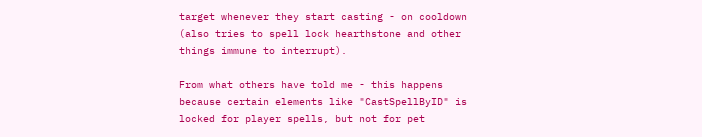target whenever they start casting - on cooldown (also tries to spell lock hearthstone and other things immune to interrupt).

From what others have told me - this happens because certain elements like "CastSpellByID" is locked for player spells, but not for pet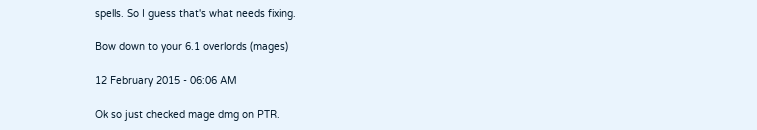spells. So I guess that's what needs fixing.

Bow down to your 6.1 overlords (mages)

12 February 2015 - 06:06 AM

Ok so just checked mage dmg on PTR.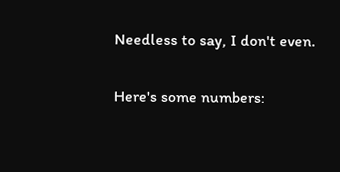Needless to say, I don't even.

Here's some numbers: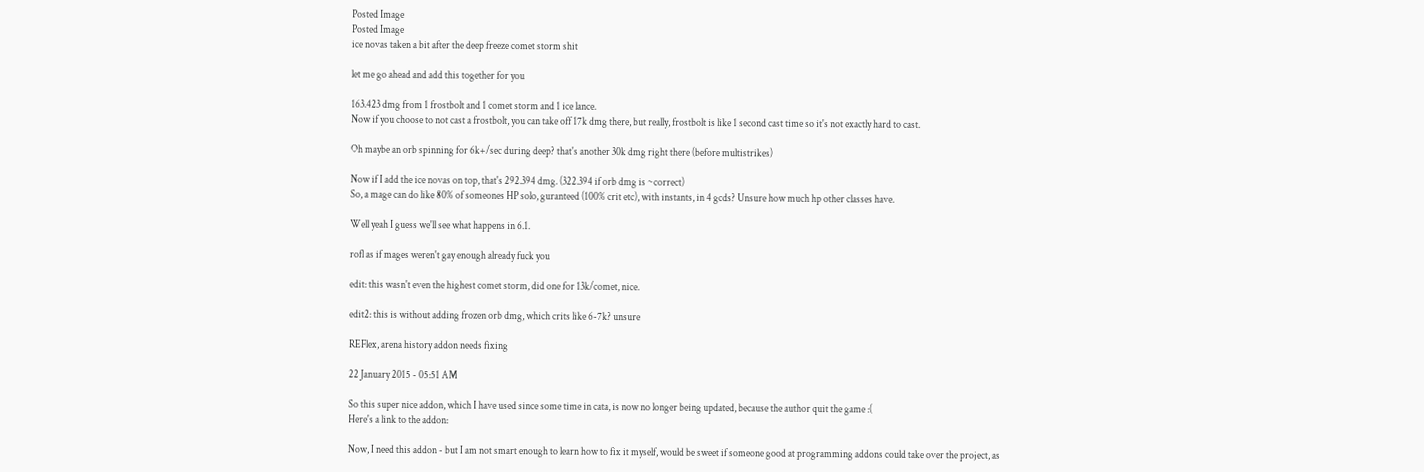Posted Image
Posted Image
ice novas taken a bit after the deep freeze comet storm shit

let me go ahead and add this together for you

163.423 dmg from 1 frostbolt and 1 comet storm and 1 ice lance.
Now if you choose to not cast a frostbolt, you can take off 17k dmg there, but really, frostbolt is like 1 second cast time so it's not exactly hard to cast.

Oh maybe an orb spinning for 6k+/sec during deep? that's another 30k dmg right there (before multistrikes)

Now if I add the ice novas on top, that's 292.394 dmg. (322.394 if orb dmg is ~correct)
So, a mage can do like 80% of someones HP solo, guranteed (100% crit etc), with instants, in 4 gcds? Unsure how much hp other classes have.

Well yeah I guess we'll see what happens in 6.1.

rofl as if mages weren't gay enough already fuck you

edit: this wasn't even the highest comet storm, did one for 13k/comet, nice.

edit2: this is without adding frozen orb dmg, which crits like 6-7k? unsure

REFlex, arena history addon needs fixing

22 January 2015 - 05:51 AM

So this super nice addon, which I have used since some time in cata, is now no longer being updated, because the author quit the game :(
Here's a link to the addon:

Now, I need this addon - but I am not smart enough to learn how to fix it myself, would be sweet if someone good at programming addons could take over the project, as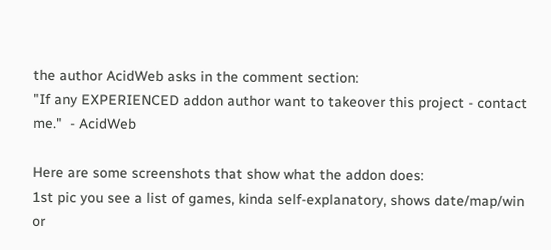the author AcidWeb asks in the comment section:
"If any EXPERIENCED addon author want to takeover this project - contact me."  - AcidWeb

Here are some screenshots that show what the addon does:
1st pic you see a list of games, kinda self-explanatory, shows date/map/win or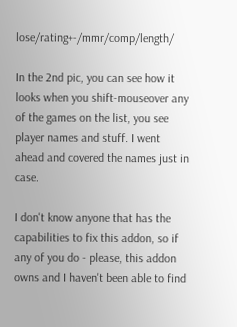lose/rating+-/mmr/comp/length/

In the 2nd pic, you can see how it looks when you shift-mouseover any of the games on the list, you see player names and stuff. I went ahead and covered the names just in case.

I don't know anyone that has the capabilities to fix this addon, so if any of you do - please, this addon owns and I haven't been able to find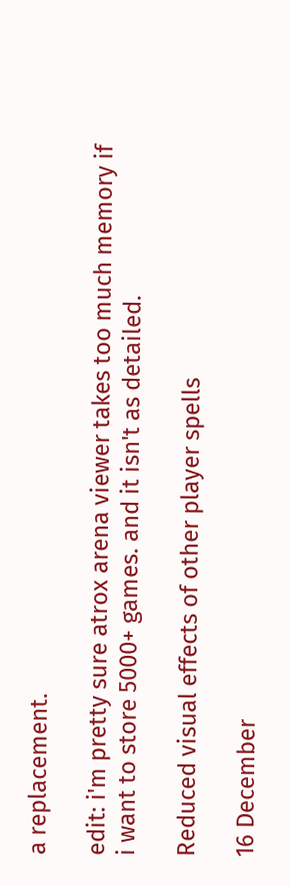a replacement.

edit: i'm pretty sure atrox arena viewer takes too much memory if i want to store 5000+ games. and it isn't as detailed.

Reduced visual effects of other player spells

16 December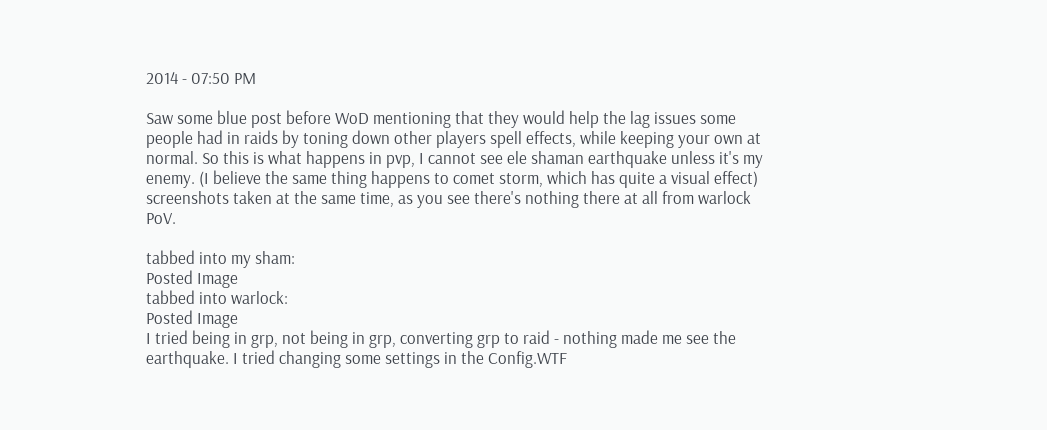2014 - 07:50 PM

Saw some blue post before WoD mentioning that they would help the lag issues some people had in raids by toning down other players spell effects, while keeping your own at normal. So this is what happens in pvp, I cannot see ele shaman earthquake unless it's my enemy. (I believe the same thing happens to comet storm, which has quite a visual effect)
screenshots taken at the same time, as you see there's nothing there at all from warlock PoV.

tabbed into my sham:
Posted Image
tabbed into warlock:
Posted Image
I tried being in grp, not being in grp, converting grp to raid - nothing made me see the earthquake. I tried changing some settings in the Config.WTF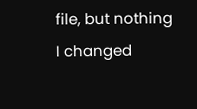file, but nothing I changed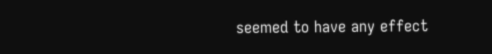seemed to have any effect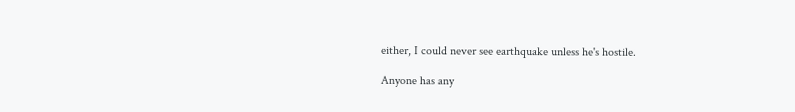either, I could never see earthquake unless he's hostile.

Anyone has any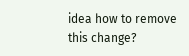idea how to remove this change?